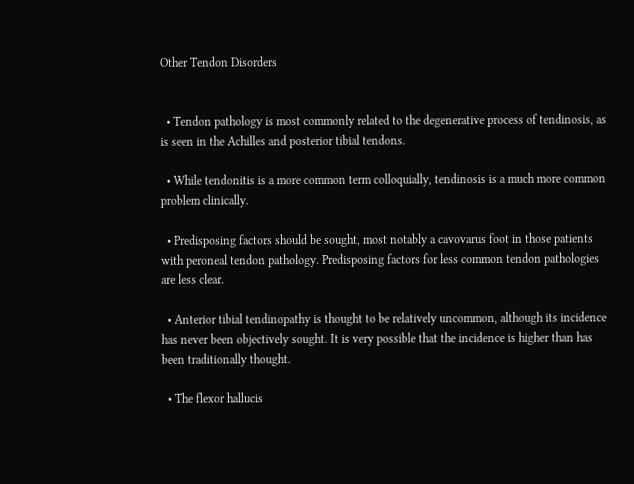Other Tendon Disorders


  • Tendon pathology is most commonly related to the degenerative process of tendinosis, as is seen in the Achilles and posterior tibial tendons.

  • While tendonitis is a more common term colloquially, tendinosis is a much more common problem clinically.

  • Predisposing factors should be sought, most notably a cavovarus foot in those patients with peroneal tendon pathology. Predisposing factors for less common tendon pathologies are less clear.

  • Anterior tibial tendinopathy is thought to be relatively uncommon, although its incidence has never been objectively sought. It is very possible that the incidence is higher than has been traditionally thought.

  • The flexor hallucis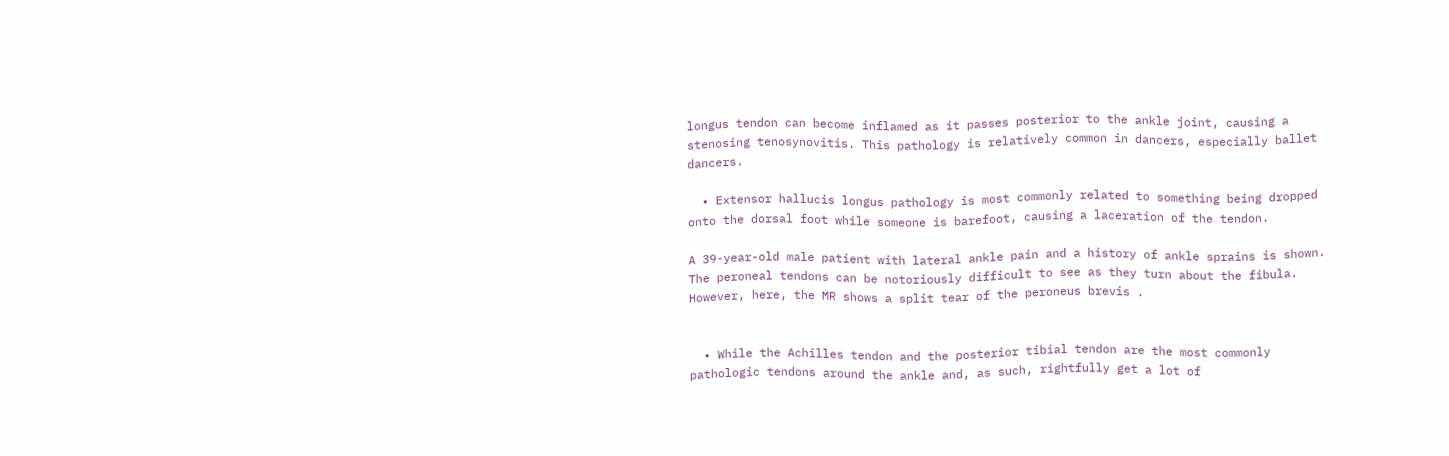longus tendon can become inflamed as it passes posterior to the ankle joint, causing a stenosing tenosynovitis. This pathology is relatively common in dancers, especially ballet dancers.

  • Extensor hallucis longus pathology is most commonly related to something being dropped onto the dorsal foot while someone is barefoot, causing a laceration of the tendon.

A 39-year-old male patient with lateral ankle pain and a history of ankle sprains is shown. The peroneal tendons can be notoriously difficult to see as they turn about the fibula. However, here, the MR shows a split tear of the peroneus brevis .


  • While the Achilles tendon and the posterior tibial tendon are the most commonly pathologic tendons around the ankle and, as such, rightfully get a lot of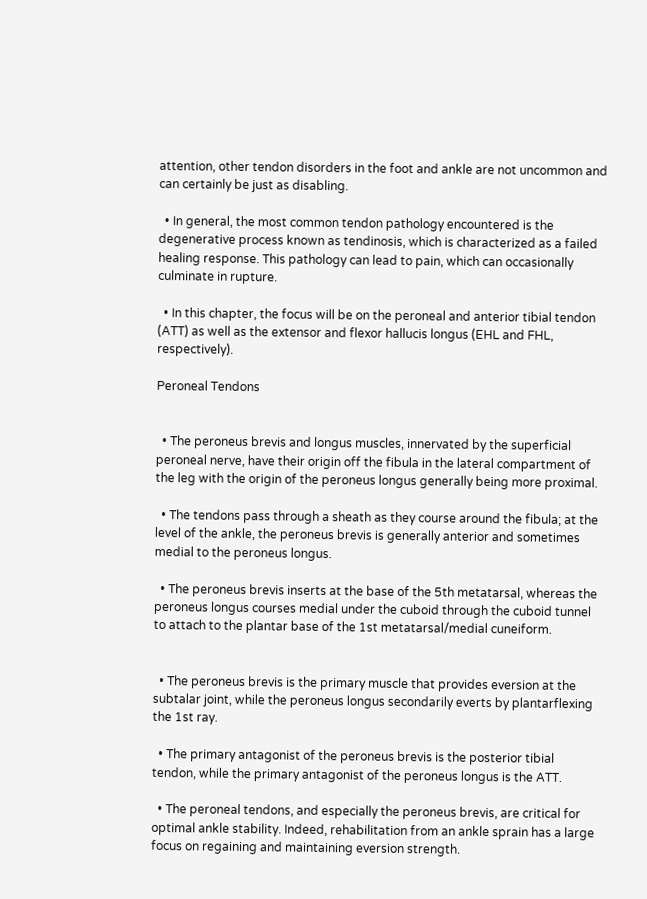attention, other tendon disorders in the foot and ankle are not uncommon and can certainly be just as disabling.

  • In general, the most common tendon pathology encountered is the degenerative process known as tendinosis, which is characterized as a failed healing response. This pathology can lead to pain, which can occasionally culminate in rupture.

  • In this chapter, the focus will be on the peroneal and anterior tibial tendon (ATT) as well as the extensor and flexor hallucis longus (EHL and FHL, respectively).

Peroneal Tendons


  • The peroneus brevis and longus muscles, innervated by the superficial peroneal nerve, have their origin off the fibula in the lateral compartment of the leg with the origin of the peroneus longus generally being more proximal.

  • The tendons pass through a sheath as they course around the fibula; at the level of the ankle, the peroneus brevis is generally anterior and sometimes medial to the peroneus longus.

  • The peroneus brevis inserts at the base of the 5th metatarsal, whereas the peroneus longus courses medial under the cuboid through the cuboid tunnel to attach to the plantar base of the 1st metatarsal/medial cuneiform.


  • The peroneus brevis is the primary muscle that provides eversion at the subtalar joint, while the peroneus longus secondarily everts by plantarflexing the 1st ray.

  • The primary antagonist of the peroneus brevis is the posterior tibial tendon, while the primary antagonist of the peroneus longus is the ATT.

  • The peroneal tendons, and especially the peroneus brevis, are critical for optimal ankle stability. Indeed, rehabilitation from an ankle sprain has a large focus on regaining and maintaining eversion strength.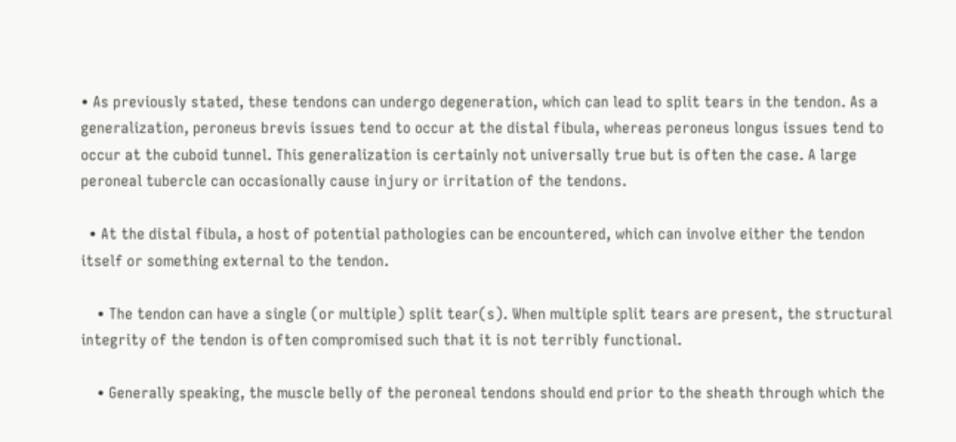• As previously stated, these tendons can undergo degeneration, which can lead to split tears in the tendon. As a generalization, peroneus brevis issues tend to occur at the distal fibula, whereas peroneus longus issues tend to occur at the cuboid tunnel. This generalization is certainly not universally true but is often the case. A large peroneal tubercle can occasionally cause injury or irritation of the tendons.

  • At the distal fibula, a host of potential pathologies can be encountered, which can involve either the tendon itself or something external to the tendon.

    • The tendon can have a single (or multiple) split tear(s). When multiple split tears are present, the structural integrity of the tendon is often compromised such that it is not terribly functional.

    • Generally speaking, the muscle belly of the peroneal tendons should end prior to the sheath through which the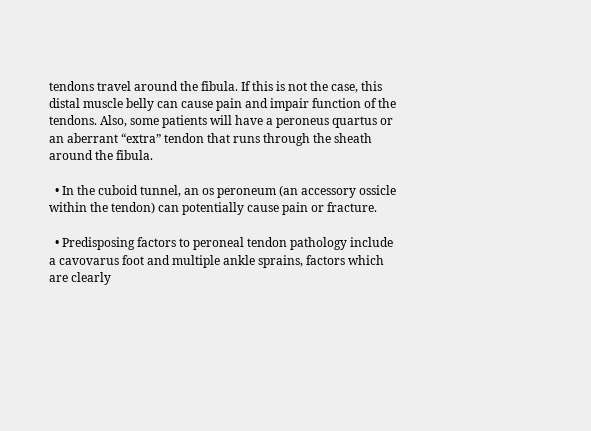tendons travel around the fibula. If this is not the case, this distal muscle belly can cause pain and impair function of the tendons. Also, some patients will have a peroneus quartus or an aberrant “extra” tendon that runs through the sheath around the fibula.

  • In the cuboid tunnel, an os peroneum (an accessory ossicle within the tendon) can potentially cause pain or fracture.

  • Predisposing factors to peroneal tendon pathology include a cavovarus foot and multiple ankle sprains, factors which are clearly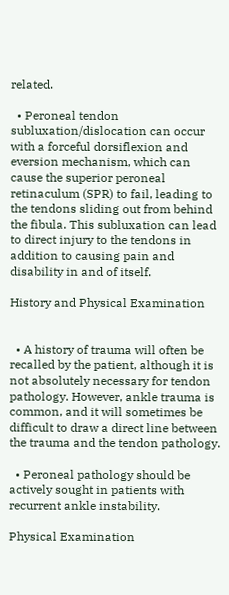related.

  • Peroneal tendon subluxation/dislocation can occur with a forceful dorsiflexion and eversion mechanism, which can cause the superior peroneal retinaculum (SPR) to fail, leading to the tendons sliding out from behind the fibula. This subluxation can lead to direct injury to the tendons in addition to causing pain and disability in and of itself.

History and Physical Examination


  • A history of trauma will often be recalled by the patient, although it is not absolutely necessary for tendon pathology. However, ankle trauma is common, and it will sometimes be difficult to draw a direct line between the trauma and the tendon pathology.

  • Peroneal pathology should be actively sought in patients with recurrent ankle instability.

Physical Examination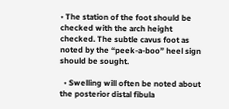• The station of the foot should be checked with the arch height checked. The subtle cavus foot as noted by the “peek-a-boo” heel sign should be sought.

  • Swelling will often be noted about the posterior distal fibula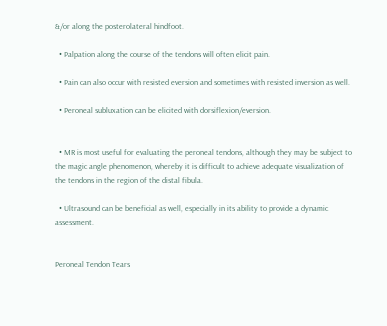&/or along the posterolateral hindfoot.

  • Palpation along the course of the tendons will often elicit pain.

  • Pain can also occur with resisted eversion and sometimes with resisted inversion as well.

  • Peroneal subluxation can be elicited with dorsiflexion/eversion.


  • MR is most useful for evaluating the peroneal tendons, although they may be subject to the magic angle phenomenon, whereby it is difficult to achieve adequate visualization of the tendons in the region of the distal fibula.

  • Ultrasound can be beneficial as well, especially in its ability to provide a dynamic assessment.


Peroneal Tendon Tears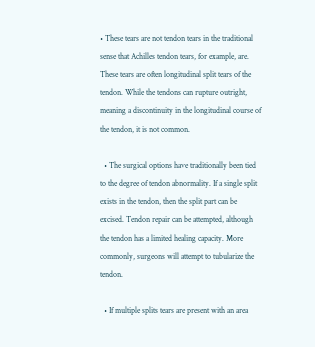• These tears are not tendon tears in the traditional sense that Achilles tendon tears, for example, are. These tears are often longitudinal split tears of the tendon. While the tendons can rupture outright, meaning a discontinuity in the longitudinal course of the tendon, it is not common.

  • The surgical options have traditionally been tied to the degree of tendon abnormality. If a single split exists in the tendon, then the split part can be excised. Tendon repair can be attempted, although the tendon has a limited healing capacity. More commonly, surgeons will attempt to tubularize the tendon.

  • If multiple splits tears are present with an area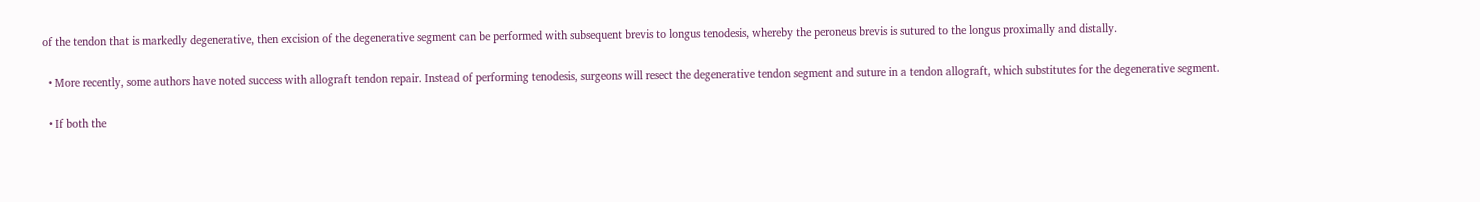of the tendon that is markedly degenerative, then excision of the degenerative segment can be performed with subsequent brevis to longus tenodesis, whereby the peroneus brevis is sutured to the longus proximally and distally.

  • More recently, some authors have noted success with allograft tendon repair. Instead of performing tenodesis, surgeons will resect the degenerative tendon segment and suture in a tendon allograft, which substitutes for the degenerative segment.

  • If both the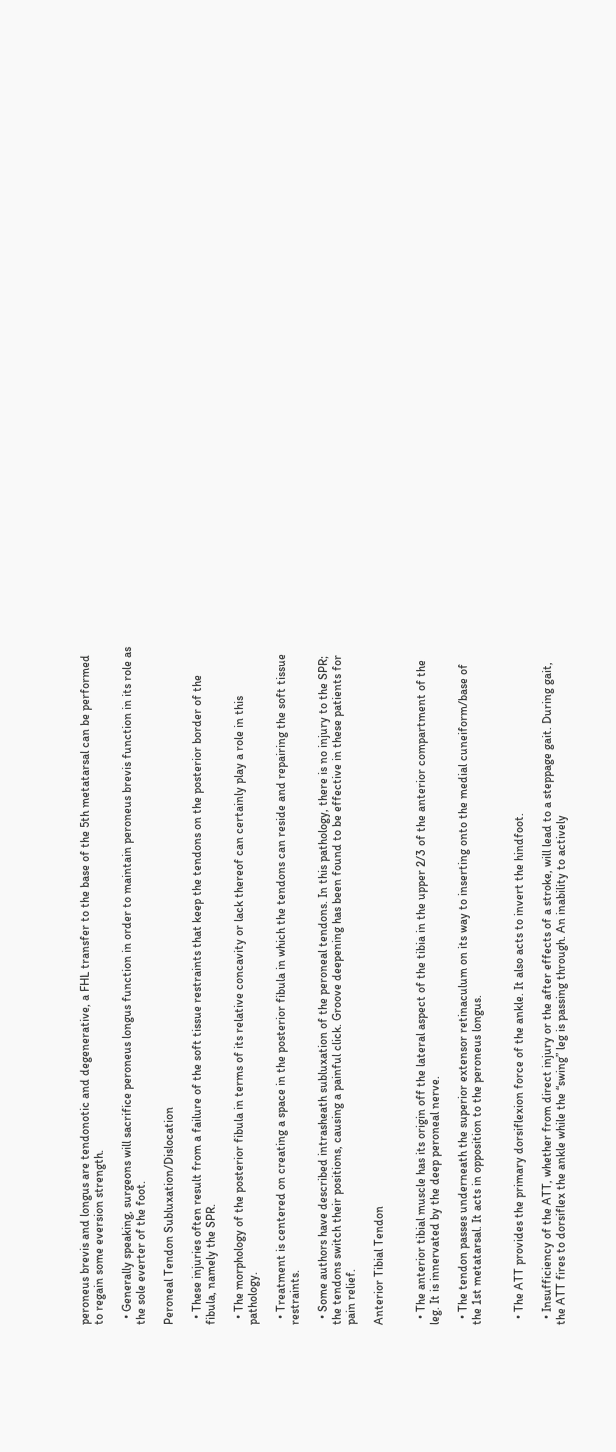peroneus brevis and longus are tendonotic and degenerative, a FHL transfer to the base of the 5th metatarsal can be performed to regain some eversion strength.

  • Generally speaking, surgeons will sacrifice peroneus longus function in order to maintain peroneus brevis function in its role as the sole everter of the foot.

Peroneal Tendon Subluxation/Dislocation

  • These injuries often result from a failure of the soft tissue restraints that keep the tendons on the posterior border of the fibula, namely the SPR.

  • The morphology of the posterior fibula in terms of its relative concavity or lack thereof can certainly play a role in this pathology.

  • Treatment is centered on creating a space in the posterior fibula in which the tendons can reside and repairing the soft tissue restraints.

  • Some authors have described intrasheath subluxation of the peroneal tendons. In this pathology, there is no injury to the SPR; the tendons switch their positions, causing a painful click. Groove deepening has been found to be effective in these patients for pain relief.

Anterior Tibial Tendon


  • The anterior tibial muscle has its origin off the lateral aspect of the tibia in the upper 2/3 of the anterior compartment of the leg. It is innervated by the deep peroneal nerve.

  • The tendon passes underneath the superior extensor retinaculum on its way to inserting onto the medial cuneiform/base of the 1st metatarsal. It acts in opposition to the peroneus longus.


  • The ATT provides the primary dorsiflexion force of the ankle. It also acts to invert the hindfoot.

  • Insufficiency of the ATT, whether from direct injury or the after effects of a stroke, will lead to a steppage gait. During gait, the ATT fires to dorsiflex the ankle while the “swing” leg is passing through. An inability to actively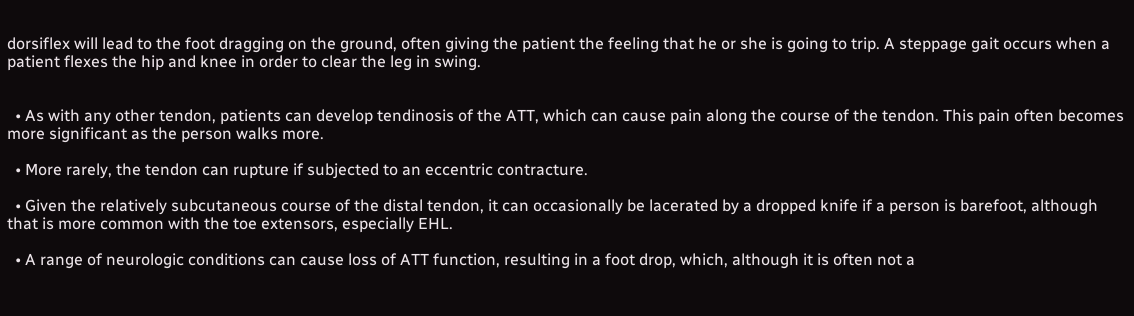dorsiflex will lead to the foot dragging on the ground, often giving the patient the feeling that he or she is going to trip. A steppage gait occurs when a patient flexes the hip and knee in order to clear the leg in swing.


  • As with any other tendon, patients can develop tendinosis of the ATT, which can cause pain along the course of the tendon. This pain often becomes more significant as the person walks more.

  • More rarely, the tendon can rupture if subjected to an eccentric contracture.

  • Given the relatively subcutaneous course of the distal tendon, it can occasionally be lacerated by a dropped knife if a person is barefoot, although that is more common with the toe extensors, especially EHL.

  • A range of neurologic conditions can cause loss of ATT function, resulting in a foot drop, which, although it is often not a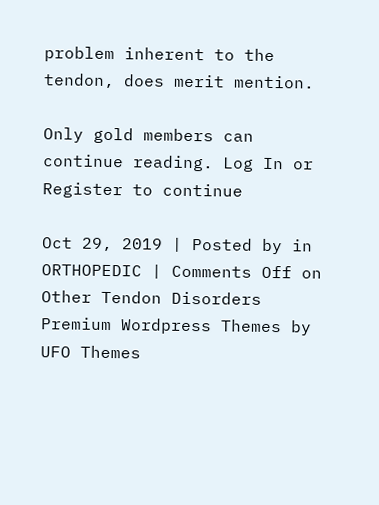problem inherent to the tendon, does merit mention.

Only gold members can continue reading. Log In or Register to continue

Oct 29, 2019 | Posted by in ORTHOPEDIC | Comments Off on Other Tendon Disorders
Premium Wordpress Themes by UFO Themes